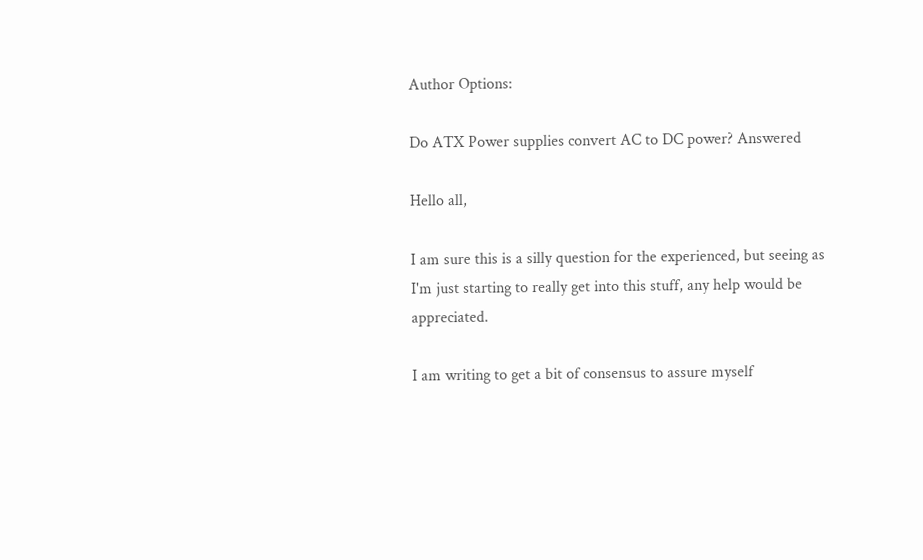Author Options:

Do ATX Power supplies convert AC to DC power? Answered

Hello all,

I am sure this is a silly question for the experienced, but seeing as I'm just starting to really get into this stuff, any help would be appreciated.

I am writing to get a bit of consensus to assure myself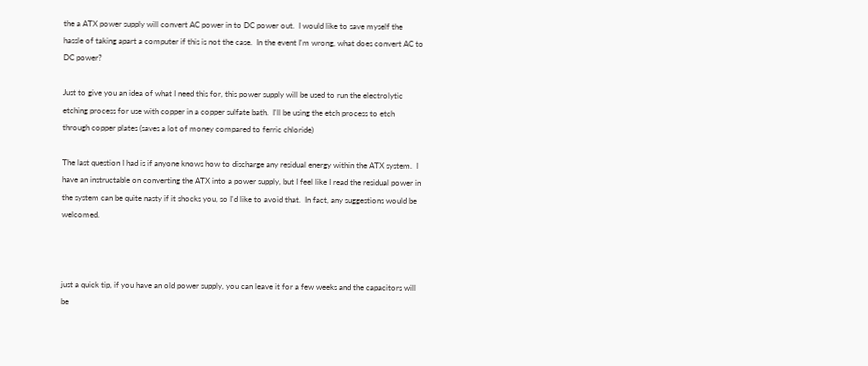the a ATX power supply will convert AC power in to DC power out.  I would like to save myself the hassle of taking apart a computer if this is not the case.  In the event I'm wrong, what does convert AC to DC power?

Just to give you an idea of what I need this for, this power supply will be used to run the electrolytic etching process for use with copper in a copper sulfate bath.  I'll be using the etch process to etch through copper plates (saves a lot of money compared to ferric chloride)

The last question I had is if anyone knows how to discharge any residual energy within the ATX system.  I have an instructable on converting the ATX into a power supply, but I feel like I read the residual power in the system can be quite nasty if it shocks you, so I'd like to avoid that.  In fact, any suggestions would be welcomed.



just a quick tip, if you have an old power supply, you can leave it for a few weeks and the capacitors will be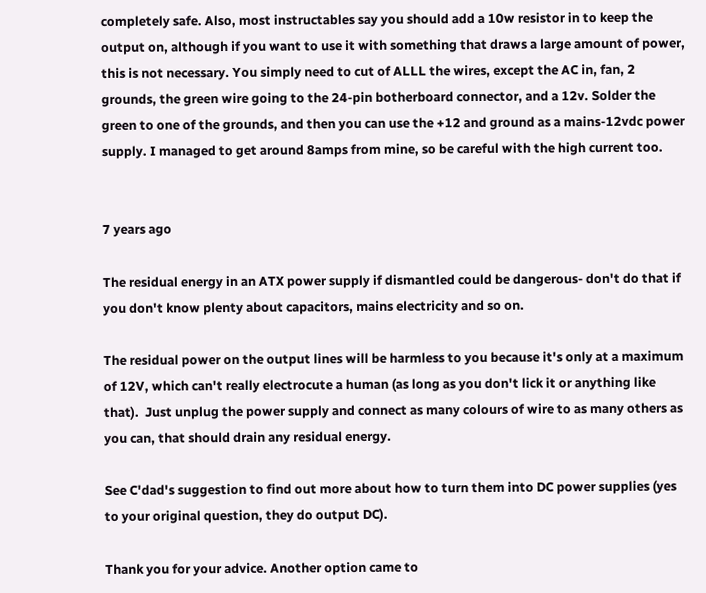completely safe. Also, most instructables say you should add a 10w resistor in to keep the output on, although if you want to use it with something that draws a large amount of power, this is not necessary. You simply need to cut of ALLL the wires, except the AC in, fan, 2 grounds, the green wire going to the 24-pin botherboard connector, and a 12v. Solder the green to one of the grounds, and then you can use the +12 and ground as a mains-12vdc power supply. I managed to get around 8amps from mine, so be careful with the high current too.


7 years ago

The residual energy in an ATX power supply if dismantled could be dangerous- don't do that if you don't know plenty about capacitors, mains electricity and so on.

The residual power on the output lines will be harmless to you because it's only at a maximum of 12V, which can't really electrocute a human (as long as you don't lick it or anything like that).  Just unplug the power supply and connect as many colours of wire to as many others as you can, that should drain any residual energy.

See C'dad's suggestion to find out more about how to turn them into DC power supplies (yes to your original question, they do output DC).

Thank you for your advice. Another option came to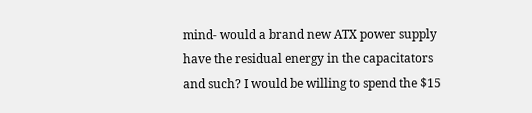mind- would a brand new ATX power supply have the residual energy in the capacitators and such? I would be willing to spend the $15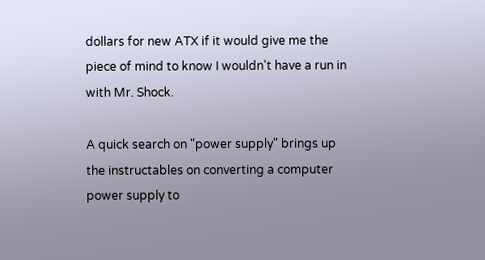dollars for new ATX if it would give me the piece of mind to know I wouldn't have a run in with Mr. Shock.

A quick search on "power supply" brings up the instructables on converting a computer power supply to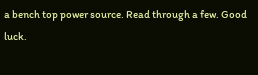a bench top power source. Read through a few. Good luck.